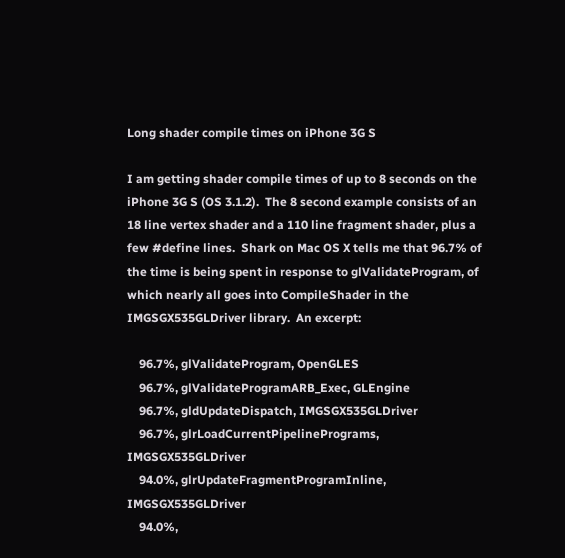Long shader compile times on iPhone 3G S

I am getting shader compile times of up to 8 seconds on the iPhone 3G S (OS 3.1.2).  The 8 second example consists of an 18 line vertex shader and a 110 line fragment shader, plus a few #define lines.  Shark on Mac OS X tells me that 96.7% of the time is being spent in response to glValidateProgram, of which nearly all goes into CompileShader in the IMGSGX535GLDriver library.  An excerpt:

    96.7%, glValidateProgram, OpenGLES
    96.7%, glValidateProgramARB_Exec, GLEngine
    96.7%, gldUpdateDispatch, IMGSGX535GLDriver
    96.7%, glrLoadCurrentPipelinePrograms, IMGSGX535GLDriver
    94.0%, glrUpdateFragmentProgramInline, IMGSGX535GLDriver
    94.0%,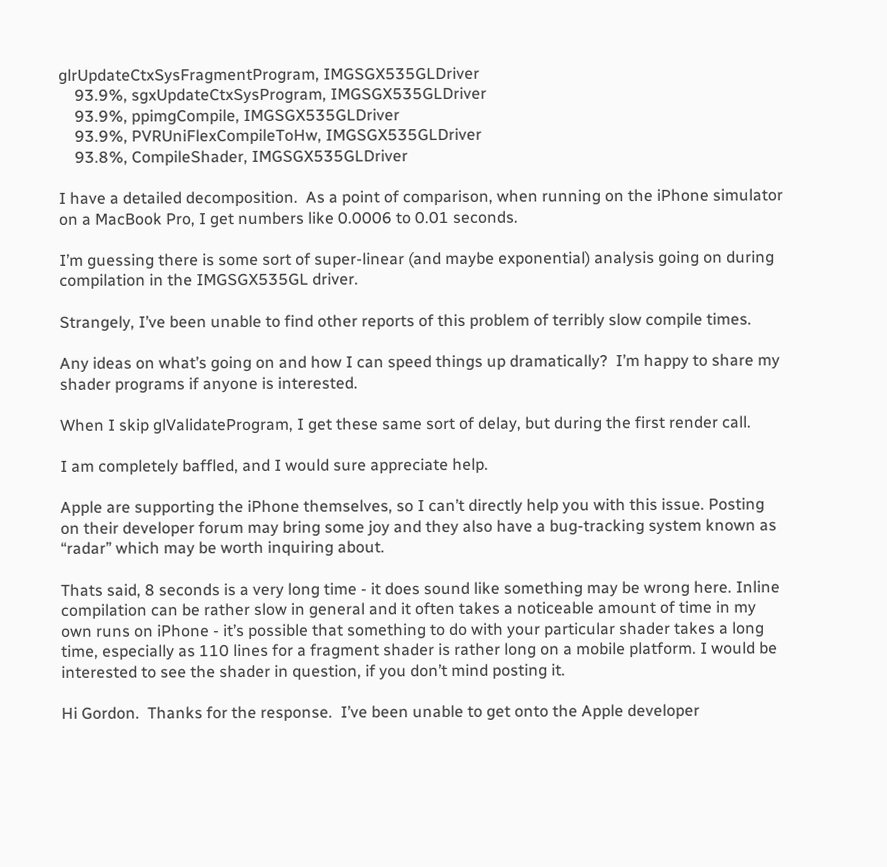glrUpdateCtxSysFragmentProgram, IMGSGX535GLDriver
    93.9%, sgxUpdateCtxSysProgram, IMGSGX535GLDriver
    93.9%, ppimgCompile, IMGSGX535GLDriver
    93.9%, PVRUniFlexCompileToHw, IMGSGX535GLDriver
    93.8%, CompileShader, IMGSGX535GLDriver

I have a detailed decomposition.  As a point of comparison, when running on the iPhone simulator on a MacBook Pro, I get numbers like 0.0006 to 0.01 seconds.

I’m guessing there is some sort of super-linear (and maybe exponential) analysis going on during compilation in the IMGSGX535GL driver.

Strangely, I’ve been unable to find other reports of this problem of terribly slow compile times.

Any ideas on what’s going on and how I can speed things up dramatically?  I’m happy to share my shader programs if anyone is interested.

When I skip glValidateProgram, I get these same sort of delay, but during the first render call.

I am completely baffled, and I would sure appreciate help.

Apple are supporting the iPhone themselves, so I can’t directly help you with this issue. Posting on their developer forum may bring some joy and they also have a bug-tracking system known as “radar” which may be worth inquiring about.

Thats said, 8 seconds is a very long time - it does sound like something may be wrong here. Inline compilation can be rather slow in general and it often takes a noticeable amount of time in my own runs on iPhone - it’s possible that something to do with your particular shader takes a long time, especially as 110 lines for a fragment shader is rather long on a mobile platform. I would be interested to see the shader in question, if you don’t mind posting it.

Hi Gordon.  Thanks for the response.  I’ve been unable to get onto the Apple developer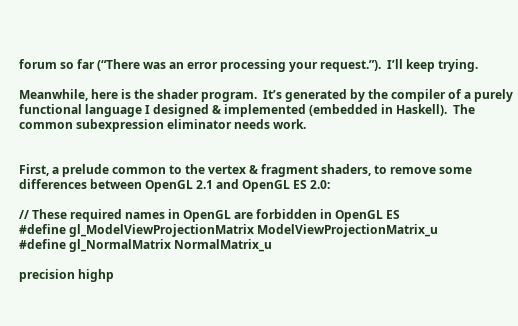forum so far (“There was an error processing your request.”).  I’ll keep trying.

Meanwhile, here is the shader program.  It’s generated by the compiler of a purely functional language I designed & implemented (embedded in Haskell).  The common subexpression eliminator needs work.


First, a prelude common to the vertex & fragment shaders, to remove some differences between OpenGL 2.1 and OpenGL ES 2.0:

// These required names in OpenGL are forbidden in OpenGL ES
#define gl_ModelViewProjectionMatrix ModelViewProjectionMatrix_u
#define gl_NormalMatrix NormalMatrix_u

precision highp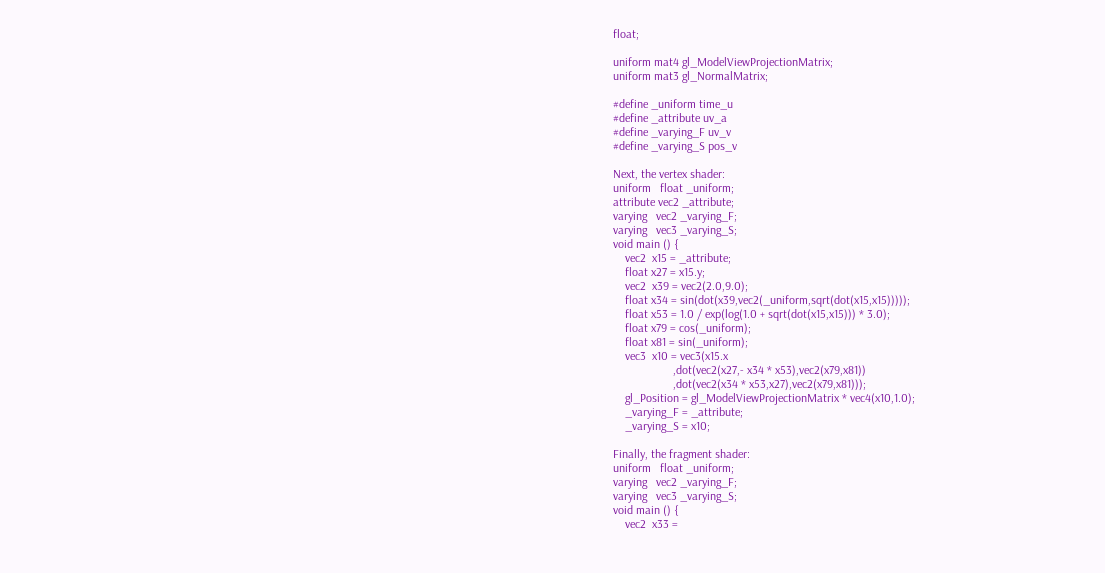float;

uniform mat4 gl_ModelViewProjectionMatrix;
uniform mat3 gl_NormalMatrix;

#define _uniform time_u
#define _attribute uv_a
#define _varying_F uv_v
#define _varying_S pos_v

Next, the vertex shader:
uniform   float _uniform;
attribute vec2 _attribute;
varying   vec2 _varying_F;
varying   vec3 _varying_S;
void main () {
    vec2  x15 = _attribute;
    float x27 = x15.y;
    vec2  x39 = vec2(2.0,9.0);
    float x34 = sin(dot(x39,vec2(_uniform,sqrt(dot(x15,x15)))));
    float x53 = 1.0 / exp(log(1.0 + sqrt(dot(x15,x15))) * 3.0);
    float x79 = cos(_uniform);
    float x81 = sin(_uniform);
    vec3  x10 = vec3(x15.x
                    ,dot(vec2(x27,- x34 * x53),vec2(x79,x81))
                    ,dot(vec2(x34 * x53,x27),vec2(x79,x81)));
    gl_Position = gl_ModelViewProjectionMatrix * vec4(x10,1.0);
    _varying_F = _attribute;
    _varying_S = x10;

Finally, the fragment shader:
uniform   float _uniform;
varying   vec2 _varying_F;
varying   vec3 _varying_S;
void main () {
    vec2  x33 =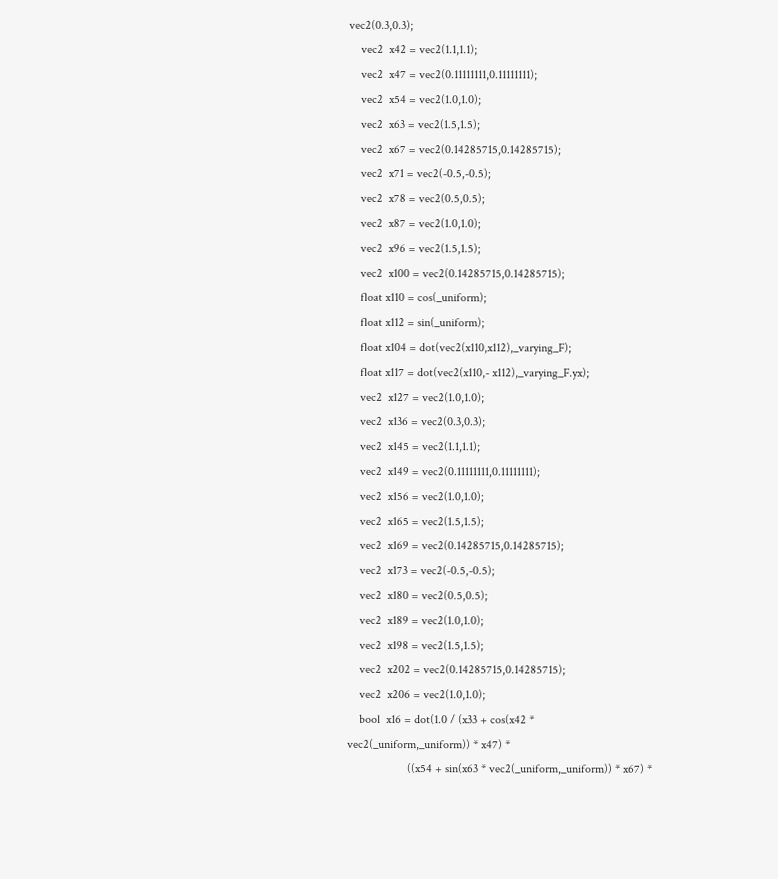vec2(0.3,0.3);
    vec2  x42 = vec2(1.1,1.1);
    vec2  x47 = vec2(0.11111111,0.11111111);
    vec2  x54 = vec2(1.0,1.0);
    vec2  x63 = vec2(1.5,1.5);
    vec2  x67 = vec2(0.14285715,0.14285715);
    vec2  x71 = vec2(-0.5,-0.5);
    vec2  x78 = vec2(0.5,0.5);
    vec2  x87 = vec2(1.0,1.0);
    vec2  x96 = vec2(1.5,1.5);
    vec2  x100 = vec2(0.14285715,0.14285715);
    float x110 = cos(_uniform);
    float x112 = sin(_uniform);
    float x104 = dot(vec2(x110,x112),_varying_F);
    float x117 = dot(vec2(x110,- x112),_varying_F.yx);
    vec2  x127 = vec2(1.0,1.0);
    vec2  x136 = vec2(0.3,0.3);
    vec2  x145 = vec2(1.1,1.1);
    vec2  x149 = vec2(0.11111111,0.11111111);
    vec2  x156 = vec2(1.0,1.0);
    vec2  x165 = vec2(1.5,1.5);
    vec2  x169 = vec2(0.14285715,0.14285715);
    vec2  x173 = vec2(-0.5,-0.5);
    vec2  x180 = vec2(0.5,0.5);
    vec2  x189 = vec2(1.0,1.0);
    vec2  x198 = vec2(1.5,1.5);
    vec2  x202 = vec2(0.14285715,0.14285715);
    vec2  x206 = vec2(1.0,1.0);
    bool  x16 = dot(1.0 / (x33 + cos(x42 * vec2(_uniform,_uniform)) * x47) *
                    ((x54 + sin(x63 * vec2(_uniform,_uniform)) * x67) *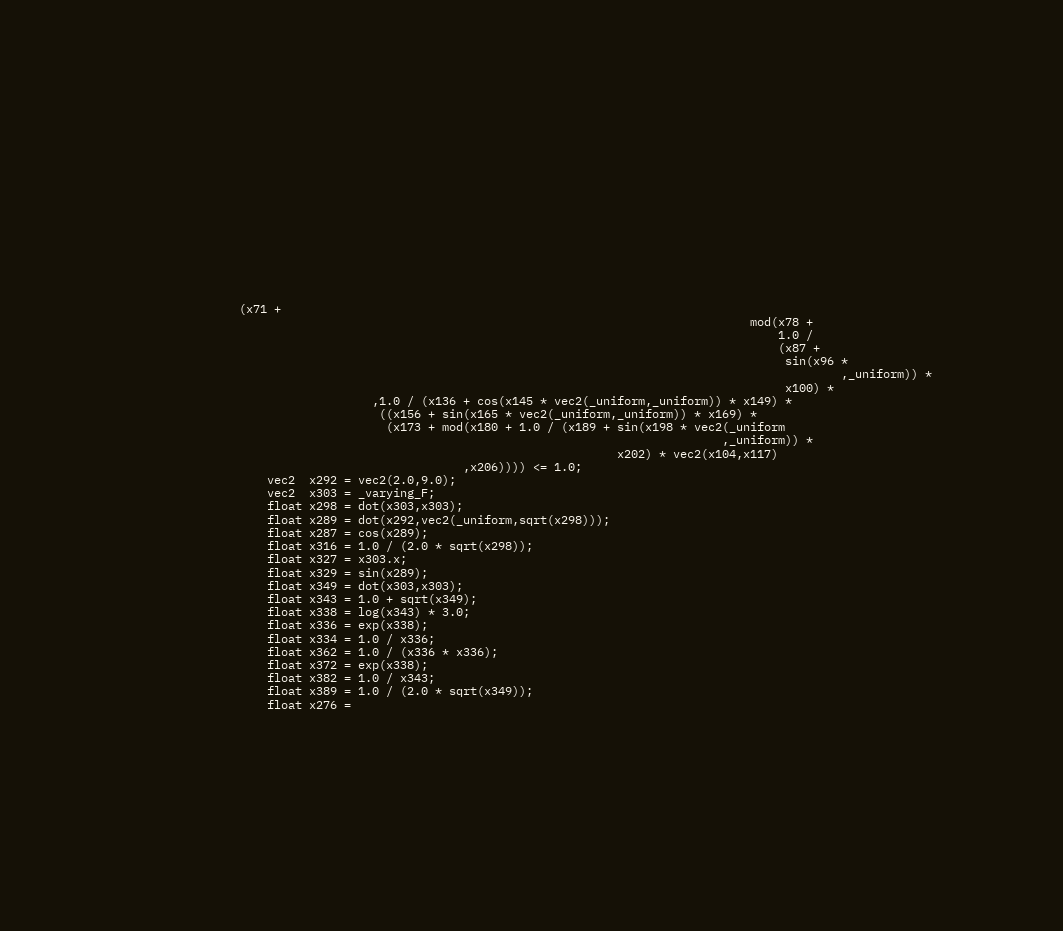(x71 +
                                                                         mod(x78 +
                                                                             1.0 /
                                                                             (x87 +
                                                                              sin(x96 *
                                                                                      ,_uniform)) *
                                                                              x100) *
                   ,1.0 / (x136 + cos(x145 * vec2(_uniform,_uniform)) * x149) *
                    ((x156 + sin(x165 * vec2(_uniform,_uniform)) * x169) *
                     (x173 + mod(x180 + 1.0 / (x189 + sin(x198 * vec2(_uniform
                                                                     ,_uniform)) *
                                                      x202) * vec2(x104,x117)
                                ,x206)))) <= 1.0;
    vec2  x292 = vec2(2.0,9.0);
    vec2  x303 = _varying_F;
    float x298 = dot(x303,x303);
    float x289 = dot(x292,vec2(_uniform,sqrt(x298)));
    float x287 = cos(x289);
    float x316 = 1.0 / (2.0 * sqrt(x298));
    float x327 = x303.x;
    float x329 = sin(x289);
    float x349 = dot(x303,x303);
    float x343 = 1.0 + sqrt(x349);
    float x338 = log(x343) * 3.0;
    float x336 = exp(x338);
    float x334 = 1.0 / x336;
    float x362 = 1.0 / (x336 * x336);
    float x372 = exp(x338);
    float x382 = 1.0 / x343;
    float x389 = 1.0 / (2.0 * sqrt(x349));
    float x276 =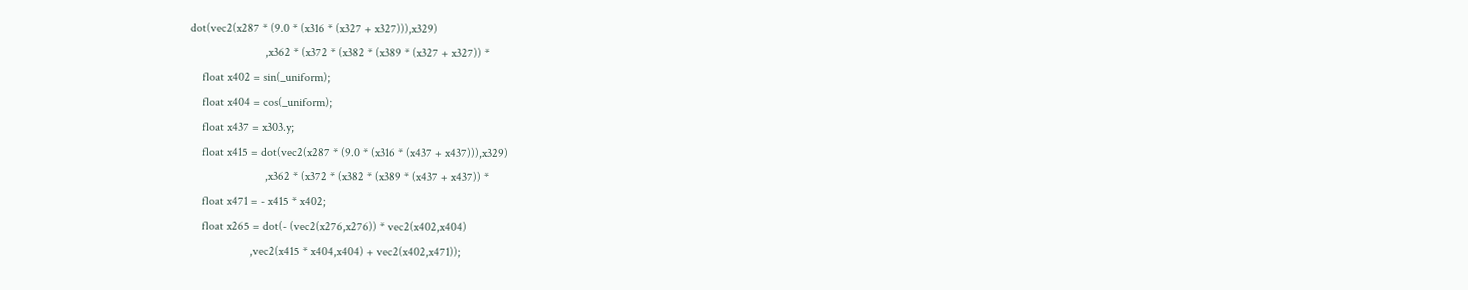dot(vec2(x287 * (9.0 * (x316 * (x327 + x327))),x329)
                         ,x362 * (x372 * (x382 * (x389 * (x327 + x327)) *
    float x402 = sin(_uniform);
    float x404 = cos(_uniform);
    float x437 = x303.y;
    float x415 = dot(vec2(x287 * (9.0 * (x316 * (x437 + x437))),x329)
                         ,x362 * (x372 * (x382 * (x389 * (x437 + x437)) *
    float x471 = - x415 * x402;
    float x265 = dot(- (vec2(x276,x276)) * vec2(x402,x404)
                    ,vec2(x415 * x404,x404) + vec2(x402,x471));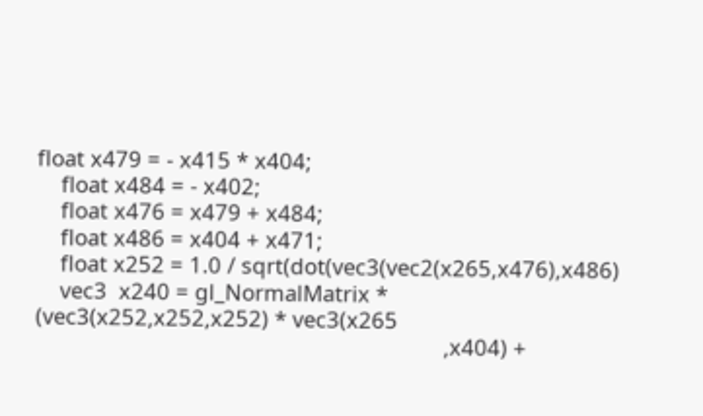float x479 = - x415 * x404;
    float x484 = - x402;
    float x476 = x479 + x484;
    float x486 = x404 + x471;
    float x252 = 1.0 / sqrt(dot(vec3(vec2(x265,x476),x486)
    vec3  x240 = gl_NormalMatrix * (vec3(x252,x252,x252) * vec3(x265
                                                                    ,x404) +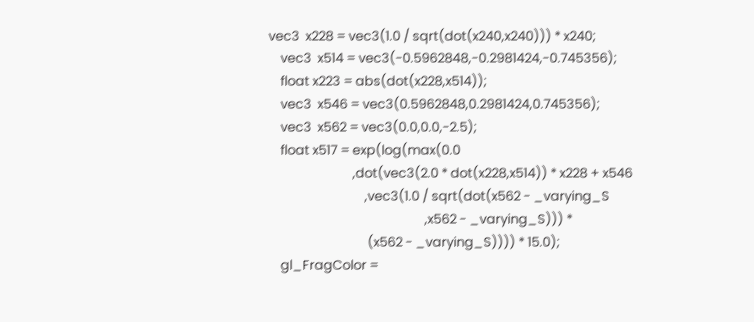vec3  x228 = vec3(1.0 / sqrt(dot(x240,x240))) * x240;
    vec3  x514 = vec3(-0.5962848,-0.2981424,-0.745356);
    float x223 = abs(dot(x228,x514));
    vec3  x546 = vec3(0.5962848,0.2981424,0.745356);
    vec3  x562 = vec3(0.0,0.0,-2.5);
    float x517 = exp(log(max(0.0
                            ,dot(vec3(2.0 * dot(x228,x514)) * x228 + x546
                                ,vec3(1.0 / sqrt(dot(x562 - _varying_S
                                                    ,x562 - _varying_S))) *
                                 (x562 - _varying_S)))) * 15.0);
    gl_FragColor =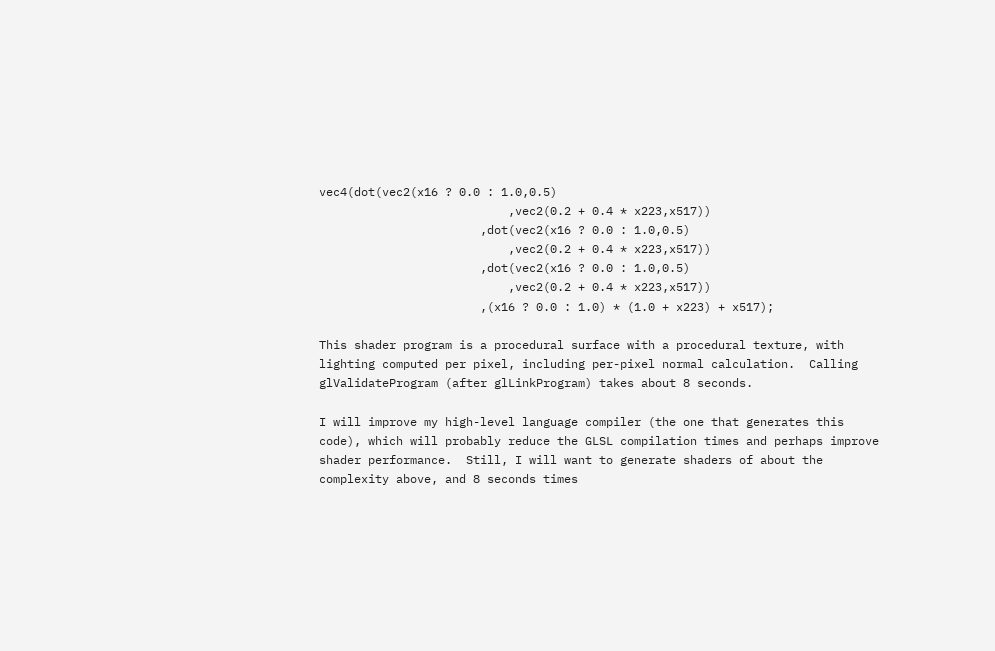vec4(dot(vec2(x16 ? 0.0 : 1.0,0.5)
                           ,vec2(0.2 + 0.4 * x223,x517))
                       ,dot(vec2(x16 ? 0.0 : 1.0,0.5)
                           ,vec2(0.2 + 0.4 * x223,x517))
                       ,dot(vec2(x16 ? 0.0 : 1.0,0.5)
                           ,vec2(0.2 + 0.4 * x223,x517))
                       ,(x16 ? 0.0 : 1.0) * (1.0 + x223) + x517);

This shader program is a procedural surface with a procedural texture, with lighting computed per pixel, including per-pixel normal calculation.  Calling glValidateProgram (after glLinkProgram) takes about 8 seconds.

I will improve my high-level language compiler (the one that generates this code), which will probably reduce the GLSL compilation times and perhaps improve shader performance.  Still, I will want to generate shaders of about the complexity above, and 8 seconds times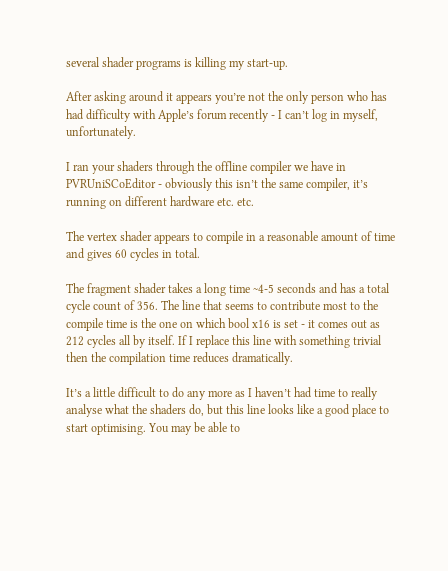several shader programs is killing my start-up.

After asking around it appears you’re not the only person who has had difficulty with Apple’s forum recently - I can’t log in myself, unfortunately.

I ran your shaders through the offline compiler we have in PVRUniSCoEditor - obviously this isn’t the same compiler, it’s running on different hardware etc. etc.

The vertex shader appears to compile in a reasonable amount of time and gives 60 cycles in total.

The fragment shader takes a long time ~4-5 seconds and has a total cycle count of 356. The line that seems to contribute most to the compile time is the one on which bool x16 is set - it comes out as 212 cycles all by itself. If I replace this line with something trivial then the compilation time reduces dramatically.

It’s a little difficult to do any more as I haven’t had time to really analyse what the shaders do, but this line looks like a good place to start optimising. You may be able to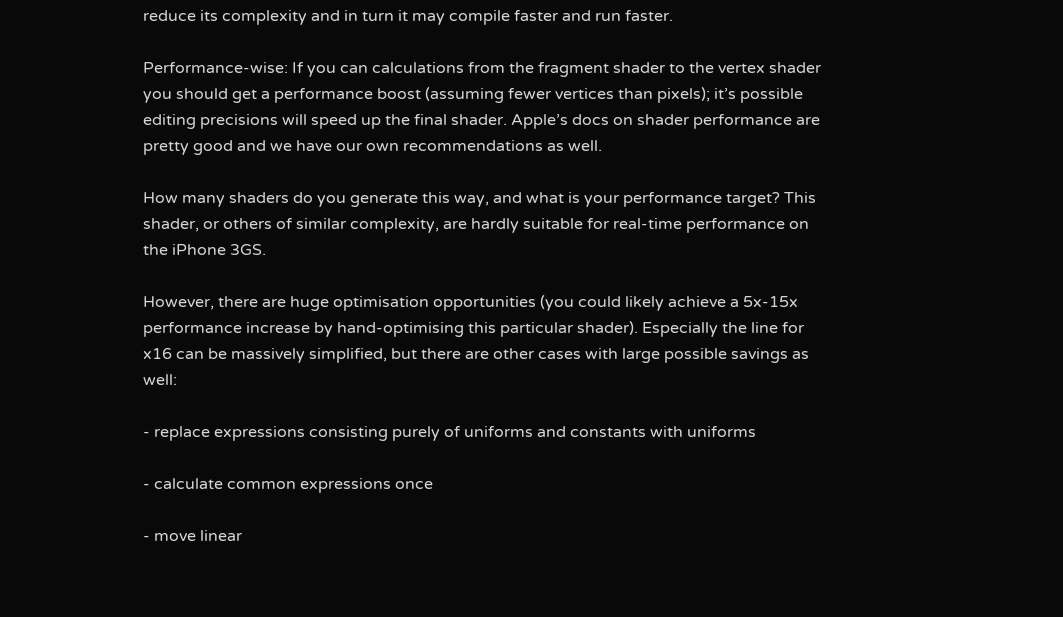reduce its complexity and in turn it may compile faster and run faster.

Performance-wise: If you can calculations from the fragment shader to the vertex shader you should get a performance boost (assuming fewer vertices than pixels); it’s possible editing precisions will speed up the final shader. Apple’s docs on shader performance are pretty good and we have our own recommendations as well.

How many shaders do you generate this way, and what is your performance target? This shader, or others of similar complexity, are hardly suitable for real-time performance on the iPhone 3GS.

However, there are huge optimisation opportunities (you could likely achieve a 5x-15x performance increase by hand-optimising this particular shader). Especially the line for x16 can be massively simplified, but there are other cases with large possible savings as well:

- replace expressions consisting purely of uniforms and constants with uniforms

- calculate common expressions once

- move linear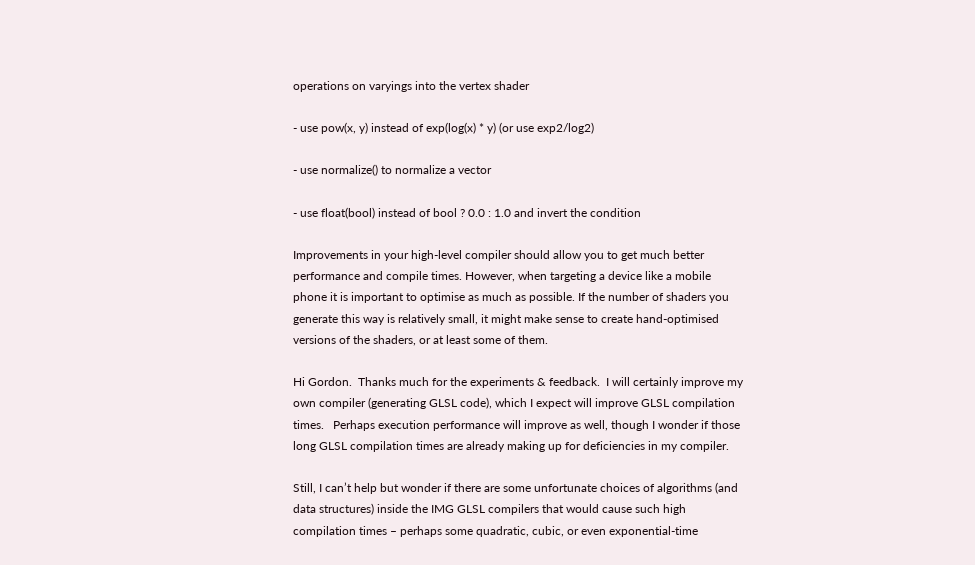operations on varyings into the vertex shader

- use pow(x, y) instead of exp(log(x) * y) (or use exp2/log2)

- use normalize() to normalize a vector

- use float(bool) instead of bool ? 0.0 : 1.0 and invert the condition

Improvements in your high-level compiler should allow you to get much better performance and compile times. However, when targeting a device like a mobile phone it is important to optimise as much as possible. If the number of shaders you generate this way is relatively small, it might make sense to create hand-optimised versions of the shaders, or at least some of them.

Hi Gordon.  Thanks much for the experiments & feedback.  I will certainly improve my own compiler (generating GLSL code), which I expect will improve GLSL compilation times.   Perhaps execution performance will improve as well, though I wonder if those long GLSL compilation times are already making up for deficiencies in my compiler.

Still, I can’t help but wonder if there are some unfortunate choices of algorithms (and data structures) inside the IMG GLSL compilers that would cause such high compilation times – perhaps some quadratic, cubic, or even exponential-time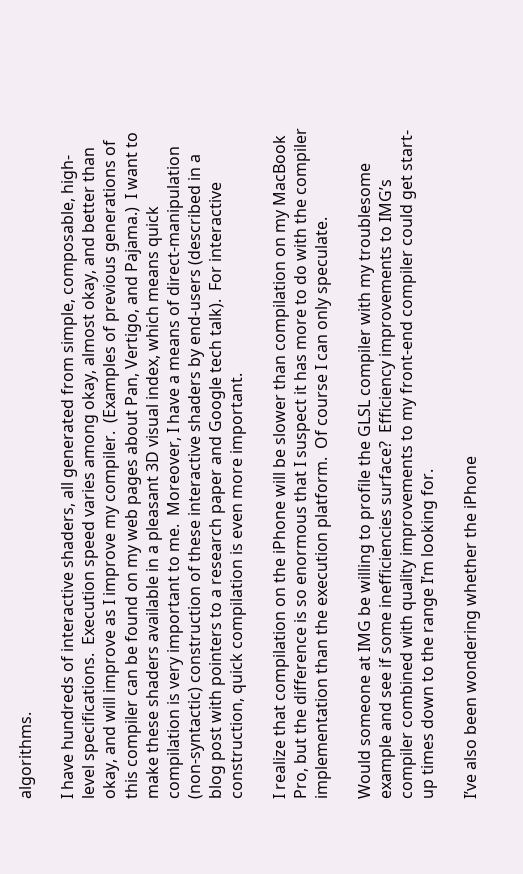algorithms.

I have hundreds of interactive shaders, all generated from simple, composable, high-level specifications.  Execution speed varies among okay, almost okay, and better than okay, and will improve as I improve my compiler.  (Examples of previous generations of this compiler can be found on my web pages about Pan, Vertigo, and Pajama.)  I want to make these shaders available in a pleasant 3D visual index, which means quick compilation is very important to me.  Moreover, I have a means of direct-manipulation (non-syntactic) construction of these interactive shaders by end-users (described in a blog post with pointers to a research paper and Google tech talk).  For interactive construction, quick compilation is even more important.

I realize that compilation on the iPhone will be slower than compilation on my MacBook Pro, but the difference is so enormous that I suspect it has more to do with the compiler implementation than the execution platform.  Of course I can only speculate.

Would someone at IMG be willing to profile the GLSL compiler with my troublesome example and see if some inefficiencies surface?  Efficiency improvements to IMG’s compiler combined with quality improvements to my front-end compiler could get start-up times down to the range I’m looking for.

I’ve also been wondering whether the iPhone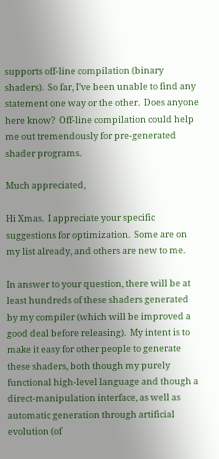supports off-line compilation (binary shaders).  So far, I’ve been unable to find any statement one way or the other.  Does anyone here know?  Off-line compilation could help me out tremendously for pre-generated shader programs.

Much appreciated,

Hi Xmas.  I appreciate your specific suggestions for optimization.  Some are on my list already, and others are new to me.

In answer to your question, there will be at least hundreds of these shaders generated by my compiler (which will be improved a good deal before releasing).  My intent is to make it easy for other people to generate these shaders, both though my purely functional high-level language and though a direct-manipulation interface, as well as automatic generation through artificial evolution (of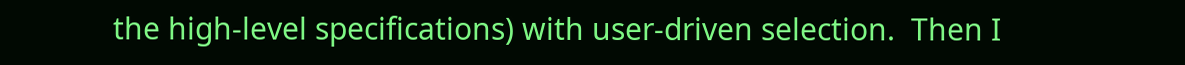the high-level specifications) with user-driven selection.  Then I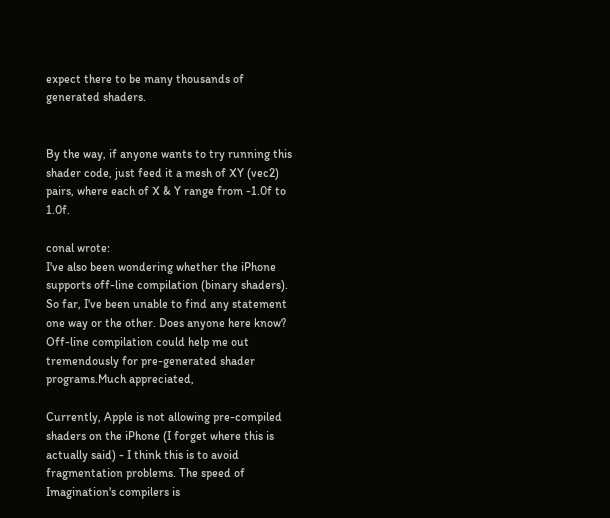expect there to be many thousands of generated shaders.


By the way, if anyone wants to try running this shader code, just feed it a mesh of XY (vec2) pairs, where each of X & Y range from -1.0f to 1.0f.

conal wrote:
I've also been wondering whether the iPhone supports off-line compilation (binary shaders). So far, I've been unable to find any statement one way or the other. Does anyone here know? Off-line compilation could help me out tremendously for pre-generated shader programs.Much appreciated,

Currently, Apple is not allowing pre-compiled shaders on the iPhone (I forget where this is actually said) - I think this is to avoid fragmentation problems. The speed of Imagination's compilers is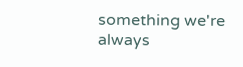something we're always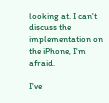looking at. I can't discuss the implementation on the iPhone, I'm afraid.

I've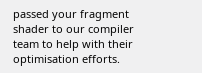passed your fragment shader to our compiler team to help with their optimisation efforts.